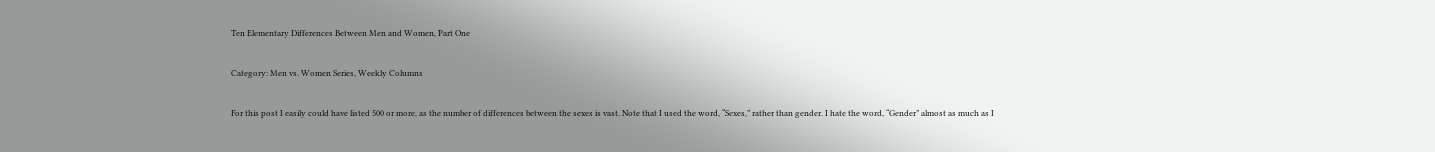Ten Elementary Differences Between Men and Women, Part One

Category: Men vs. Women Series, Weekly Columns

For this post I easily could have listed 500 or more, as the number of differences between the sexes is vast. Note that I used the word, “Sexes,” rather than gender. I hate the word, “Gender” almost as much as I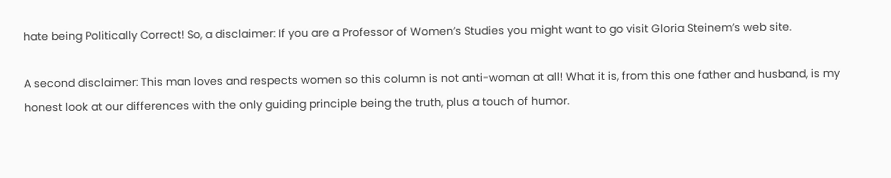hate being Politically Correct! So, a disclaimer: If you are a Professor of Women’s Studies you might want to go visit Gloria Steinem’s web site.

A second disclaimer: This man loves and respects women so this column is not anti-woman at all! What it is, from this one father and husband, is my honest look at our differences with the only guiding principle being the truth, plus a touch of humor.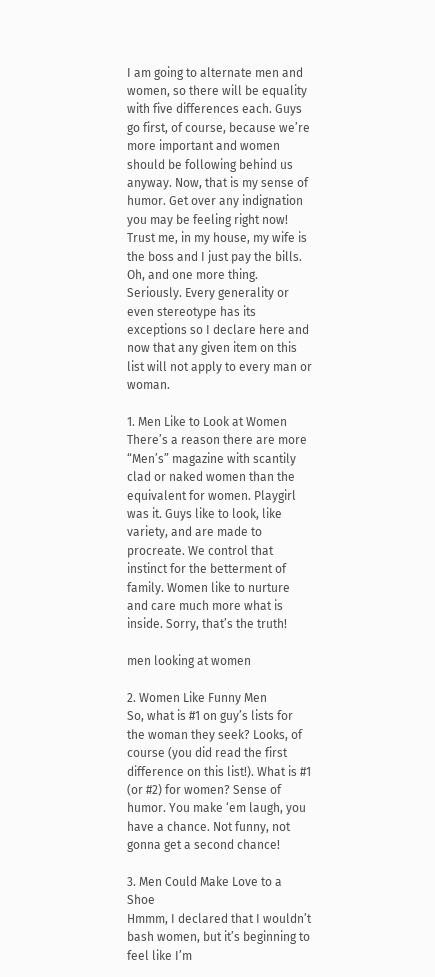I am going to alternate men and women, so there will be equality with five differences each. Guys go first, of course, because we’re more important and women should be following behind us anyway. Now, that is my sense of humor. Get over any indignation you may be feeling right now! Trust me, in my house, my wife is the boss and I just pay the bills. Oh, and one more thing. Seriously. Every generality or even stereotype has its exceptions so I declare here and now that any given item on this list will not apply to every man or woman.

1. Men Like to Look at Women
There’s a reason there are more “Men’s” magazine with scantily clad or naked women than the equivalent for women. Playgirl was it. Guys like to look, like variety, and are made to procreate. We control that instinct for the betterment of family. Women like to nurture and care much more what is inside. Sorry, that’s the truth!

men looking at women

2. Women Like Funny Men
So, what is #1 on guy’s lists for the woman they seek? Looks, of course (you did read the first difference on this list!). What is #1 (or #2) for women? Sense of humor. You make ‘em laugh, you have a chance. Not funny, not gonna get a second chance!

3. Men Could Make Love to a Shoe
Hmmm, I declared that I wouldn’t bash women, but it’s beginning to feel like I’m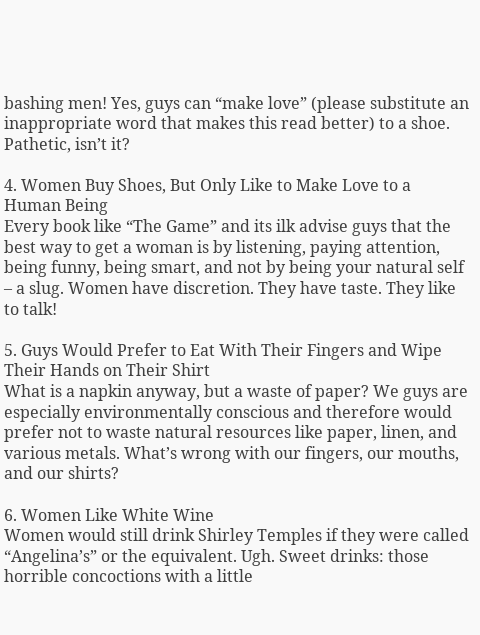bashing men! Yes, guys can “make love” (please substitute an inappropriate word that makes this read better) to a shoe. Pathetic, isn’t it?

4. Women Buy Shoes, But Only Like to Make Love to a Human Being
Every book like “The Game” and its ilk advise guys that the best way to get a woman is by listening, paying attention, being funny, being smart, and not by being your natural self – a slug. Women have discretion. They have taste. They like to talk!

5. Guys Would Prefer to Eat With Their Fingers and Wipe Their Hands on Their Shirt
What is a napkin anyway, but a waste of paper? We guys are especially environmentally conscious and therefore would prefer not to waste natural resources like paper, linen, and various metals. What’s wrong with our fingers, our mouths, and our shirts?

6. Women Like White Wine
Women would still drink Shirley Temples if they were called “Angelina’s” or the equivalent. Ugh. Sweet drinks: those horrible concoctions with a little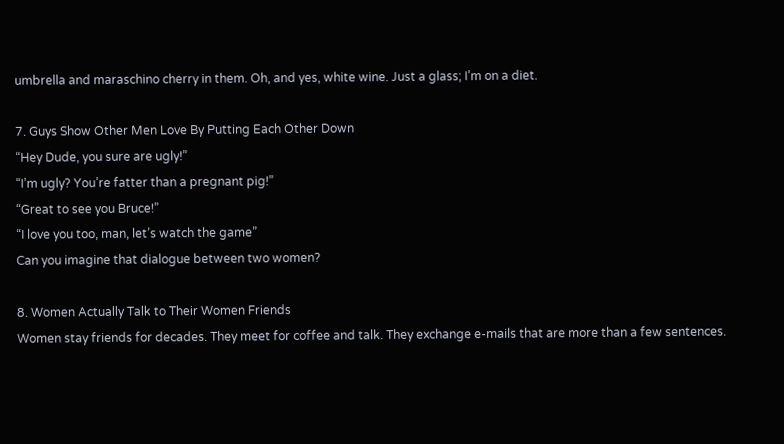umbrella and maraschino cherry in them. Oh, and yes, white wine. Just a glass; I’m on a diet.

7. Guys Show Other Men Love By Putting Each Other Down
“Hey Dude, you sure are ugly!”
“I’m ugly? You’re fatter than a pregnant pig!”
“Great to see you Bruce!”
“I love you too, man, let’s watch the game”
Can you imagine that dialogue between two women?

8. Women Actually Talk to Their Women Friends
Women stay friends for decades. They meet for coffee and talk. They exchange e-mails that are more than a few sentences.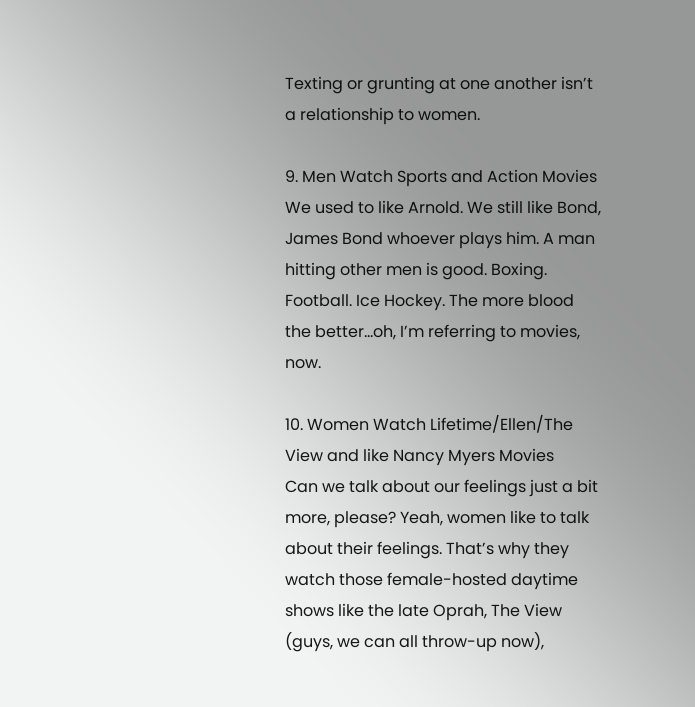Texting or grunting at one another isn’t a relationship to women.

9. Men Watch Sports and Action Movies
We used to like Arnold. We still like Bond, James Bond whoever plays him. A man hitting other men is good. Boxing. Football. Ice Hockey. The more blood the better…oh, I’m referring to movies, now.

10. Women Watch Lifetime/Ellen/The View and like Nancy Myers Movies
Can we talk about our feelings just a bit more, please? Yeah, women like to talk about their feelings. That’s why they watch those female-hosted daytime shows like the late Oprah, The View (guys, we can all throw-up now),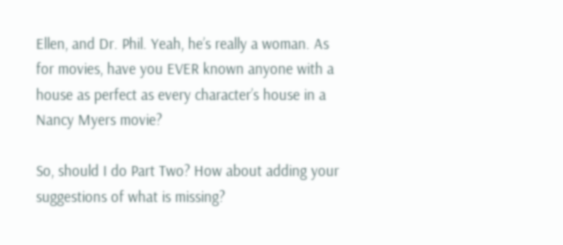Ellen, and Dr. Phil. Yeah, he’s really a woman. As for movies, have you EVER known anyone with a house as perfect as every character’s house in a Nancy Myers movie?

So, should I do Part Two? How about adding your suggestions of what is missing?